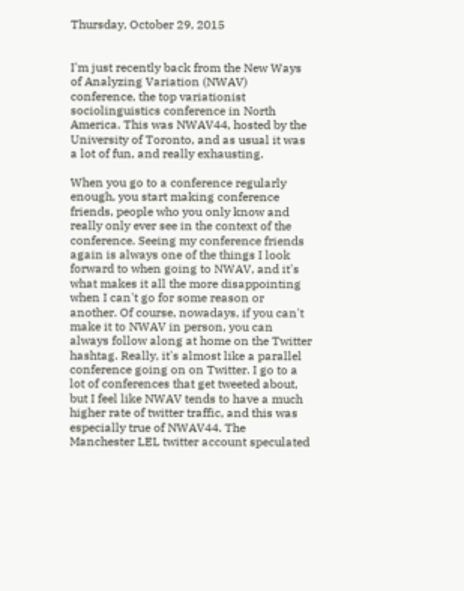Thursday, October 29, 2015


I'm just recently back from the New Ways of Analyzing Variation (NWAV) conference, the top variationist sociolinguistics conference in North America. This was NWAV44, hosted by the University of Toronto, and as usual it was a lot of fun, and really exhausting.

When you go to a conference regularly enough, you start making conference friends, people who you only know and really only ever see in the context of the conference. Seeing my conference friends again is always one of the things I look forward to when going to NWAV, and it's what makes it all the more disappointing when I can't go for some reason or another. Of course, nowadays, if you can't make it to NWAV in person, you can always follow along at home on the Twitter hashtag. Really, it's almost like a parallel conference going on on Twitter. I go to a lot of conferences that get tweeted about, but I feel like NWAV tends to have a much higher rate of twitter traffic, and this was especially true of NWAV44. The Manchester LEL twitter account speculated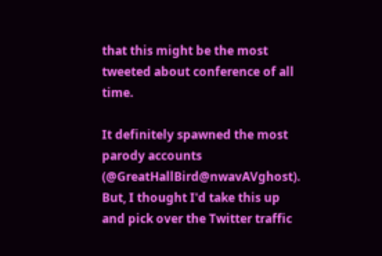that this might be the most tweeted about conference of all time.

It definitely spawned the most parody accounts (@GreatHallBird@nwavAVghost). But, I thought I'd take this up and pick over the Twitter traffic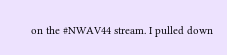on the #NWAV44 stream. I pulled down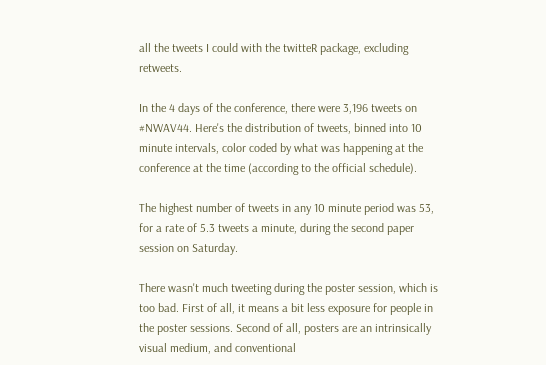all the tweets I could with the twitteR package, excluding retweets.

In the 4 days of the conference, there were 3,196 tweets on #NWAV44. Here's the distribution of tweets, binned into 10 minute intervals, color coded by what was happening at the conference at the time (according to the official schedule).

The highest number of tweets in any 10 minute period was 53, for a rate of 5.3 tweets a minute, during the second paper session on Saturday.

There wasn't much tweeting during the poster session, which is too bad. First of all, it means a bit less exposure for people in the poster sessions. Second of all, posters are an intrinsically visual medium, and conventional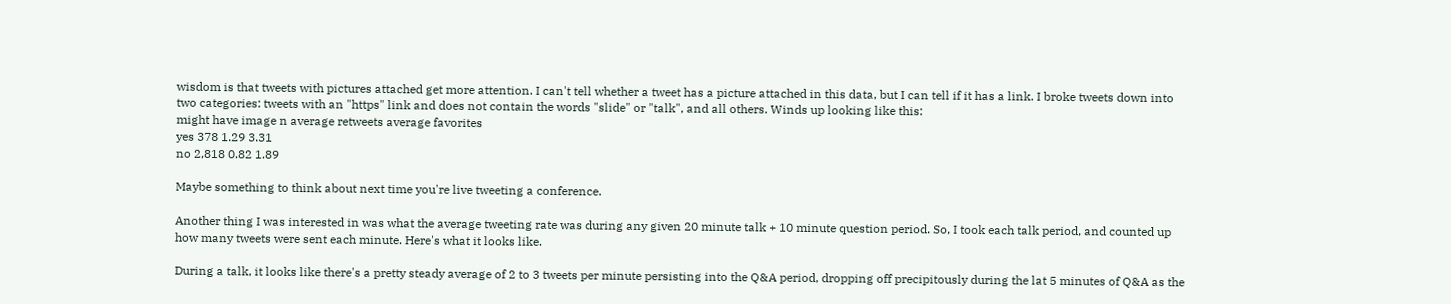wisdom is that tweets with pictures attached get more attention. I can't tell whether a tweet has a picture attached in this data, but I can tell if it has a link. I broke tweets down into two categories: tweets with an "https" link and does not contain the words "slide" or "talk", and all others. Winds up looking like this:
might have image n average retweets average favorites
yes 378 1.29 3.31
no 2,818 0.82 1.89

Maybe something to think about next time you're live tweeting a conference.

Another thing I was interested in was what the average tweeting rate was during any given 20 minute talk + 10 minute question period. So, I took each talk period, and counted up how many tweets were sent each minute. Here's what it looks like.

During a talk, it looks like there's a pretty steady average of 2 to 3 tweets per minute persisting into the Q&A period, dropping off precipitously during the lat 5 minutes of Q&A as the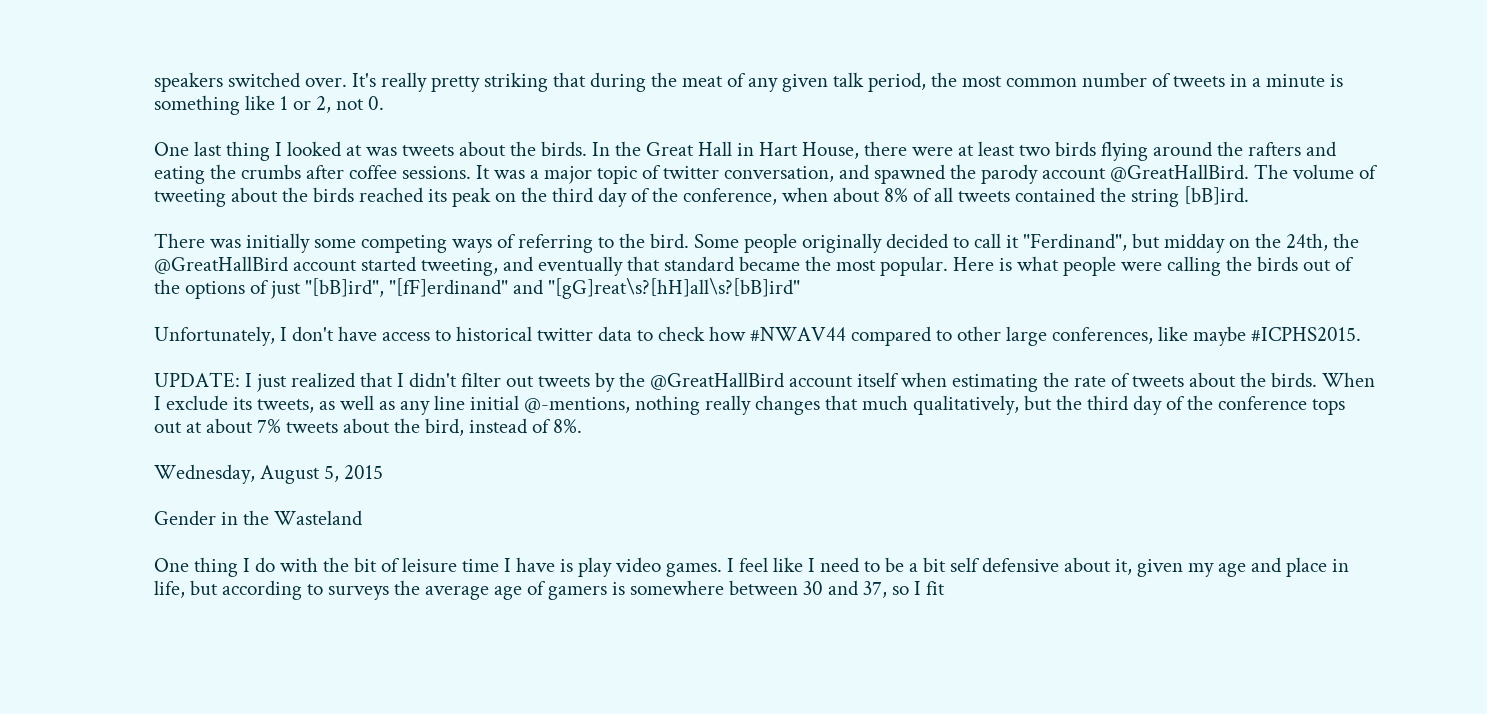speakers switched over. It's really pretty striking that during the meat of any given talk period, the most common number of tweets in a minute is something like 1 or 2, not 0.

One last thing I looked at was tweets about the birds. In the Great Hall in Hart House, there were at least two birds flying around the rafters and eating the crumbs after coffee sessions. It was a major topic of twitter conversation, and spawned the parody account @GreatHallBird. The volume of tweeting about the birds reached its peak on the third day of the conference, when about 8% of all tweets contained the string [bB]ird.

There was initially some competing ways of referring to the bird. Some people originally decided to call it "Ferdinand", but midday on the 24th, the @GreatHallBird account started tweeting, and eventually that standard became the most popular. Here is what people were calling the birds out of the options of just "[bB]ird", "[fF]erdinand" and "[gG]reat\s?[hH]all\s?[bB]ird"

Unfortunately, I don't have access to historical twitter data to check how #NWAV44 compared to other large conferences, like maybe #ICPHS2015.

UPDATE: I just realized that I didn't filter out tweets by the @GreatHallBird account itself when estimating the rate of tweets about the birds. When I exclude its tweets, as well as any line initial @-mentions, nothing really changes that much qualitatively, but the third day of the conference tops out at about 7% tweets about the bird, instead of 8%.

Wednesday, August 5, 2015

Gender in the Wasteland

One thing I do with the bit of leisure time I have is play video games. I feel like I need to be a bit self defensive about it, given my age and place in life, but according to surveys the average age of gamers is somewhere between 30 and 37, so I fit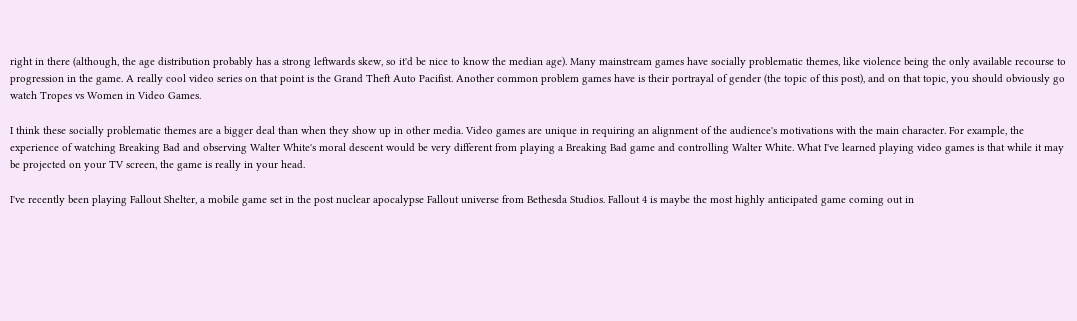right in there (although, the age distribution probably has a strong leftwards skew, so it'd be nice to know the median age). Many mainstream games have socially problematic themes, like violence being the only available recourse to progression in the game. A really cool video series on that point is the Grand Theft Auto Pacifist. Another common problem games have is their portrayal of gender (the topic of this post), and on that topic, you should obviously go watch Tropes vs Women in Video Games.

I think these socially problematic themes are a bigger deal than when they show up in other media. Video games are unique in requiring an alignment of the audience's motivations with the main character. For example, the experience of watching Breaking Bad and observing Walter White's moral descent would be very different from playing a Breaking Bad game and controlling Walter White. What I've learned playing video games is that while it may be projected on your TV screen, the game is really in your head.

I've recently been playing Fallout Shelter, a mobile game set in the post nuclear apocalypse Fallout universe from Bethesda Studios. Fallout 4 is maybe the most highly anticipated game coming out in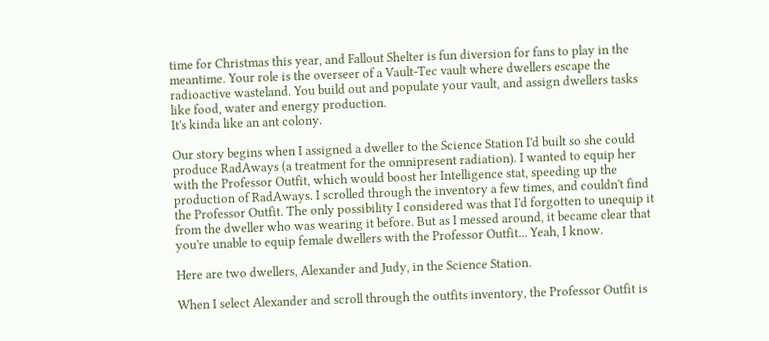time for Christmas this year, and Fallout Shelter is fun diversion for fans to play in the meantime. Your role is the overseer of a Vault-Tec vault where dwellers escape the radioactive wasteland. You build out and populate your vault, and assign dwellers tasks like food, water and energy production.
It's kinda like an ant colony.

Our story begins when I assigned a dweller to the Science Station I'd built so she could produce RadAways (a treatment for the omnipresent radiation). I wanted to equip her with the Professor Outfit, which would boost her Intelligence stat, speeding up the production of RadAways. I scrolled through the inventory a few times, and couldn't find the Professor Outfit. The only possibility I considered was that I'd forgotten to unequip it from the dweller who was wearing it before. But as I messed around, it became clear that you're unable to equip female dwellers with the Professor Outfit... Yeah, I know.

Here are two dwellers, Alexander and Judy, in the Science Station.

When I select Alexander and scroll through the outfits inventory, the Professor Outfit is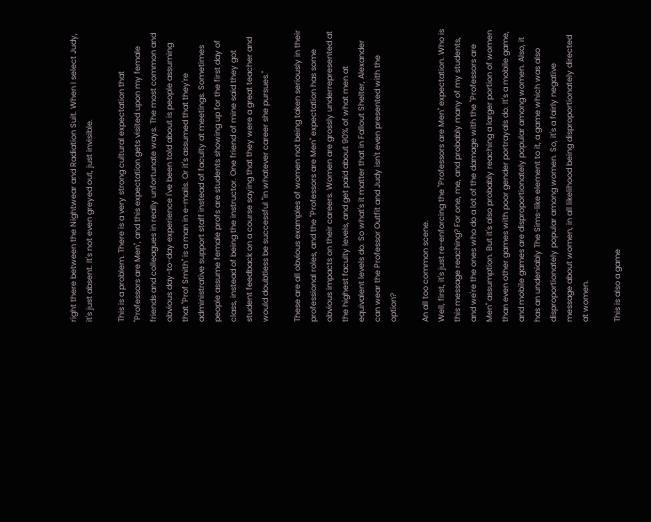right there between the Nightwear and Radiation Suit. When I select Judy, it's just absent. It's not even greyed out, just invisible.

This is a problem. There is a very strong cultural expectation that "Professors are Men", and this expectation gets visited upon my female friends and colleagues in really unfortunate ways. The most common and obvious day-to-day experience I've been told about is people assuming that "Prof Smith" is a man in e-mails. Or it's assumed that they're administrative support staff instead of faculty at meetings. Sometimes people assume female profs are students showing up for the first day of class, instead of being the instructor. One friend of mine said they got student feedback on a course saying that they were a great teacher and would doubtless be successful "in whatever career she pursues."

These are all obvious examples of women not being taken seriously in their professional roles, and the "Professors are Men" expectation has some obvious impacts on their careers. Women are grossly underrepresented at the highest faculty levels, and get paid about 90% of what men at equivalent levels do. So what's it matter that in Fallout Shelter, Alexander can wear the Professor Outfit and Judy isn't even presented with the option?

An all too common scene.
Well, first, it's just re-enforcing the "Professors are Men" expectation. Who is this message reaching? For one, me, and probably many of my students, and we're the ones who do a lot of the damage with the "Professors are Men" assumption. But it's also probably reaching a larger portion of women than even other games with poor gender portrayals do. It's a mobile game, and mobile games are disproportionately popular among women. Also, it has an undeniably The Sims-like element to it, a game which was also disproportionately popular among women. So, it's a fairly negative message about women, in all likelihood being disproportionately directed at women.

This is also a game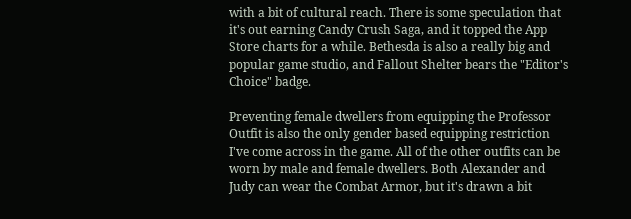with a bit of cultural reach. There is some speculation that it's out earning Candy Crush Saga, and it topped the App Store charts for a while. Bethesda is also a really big and popular game studio, and Fallout Shelter bears the "Editor's Choice" badge.

Preventing female dwellers from equipping the Professor Outfit is also the only gender based equipping restriction I've come across in the game. All of the other outfits can be worn by male and female dwellers. Both Alexander and Judy can wear the Combat Armor, but it's drawn a bit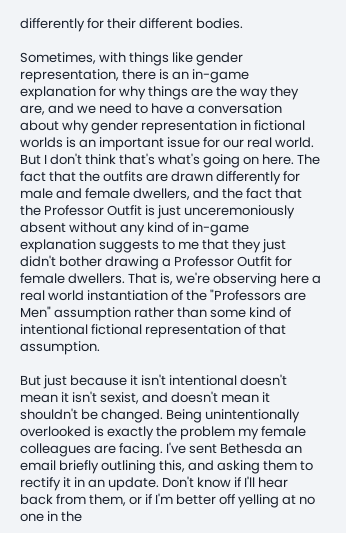differently for their different bodies.

Sometimes, with things like gender representation, there is an in-game explanation for why things are the way they are, and we need to have a conversation about why gender representation in fictional worlds is an important issue for our real world. But I don't think that's what's going on here. The fact that the outfits are drawn differently for male and female dwellers, and the fact that the Professor Outfit is just unceremoniously absent without any kind of in-game explanation suggests to me that they just didn't bother drawing a Professor Outfit for female dwellers. That is, we're observing here a real world instantiation of the "Professors are Men" assumption rather than some kind of intentional fictional representation of that assumption.

But just because it isn't intentional doesn't mean it isn't sexist, and doesn't mean it shouldn't be changed. Being unintentionally overlooked is exactly the problem my female colleagues are facing. I've sent Bethesda an email briefly outlining this, and asking them to rectify it in an update. Don't know if I'll hear back from them, or if I'm better off yelling at no one in the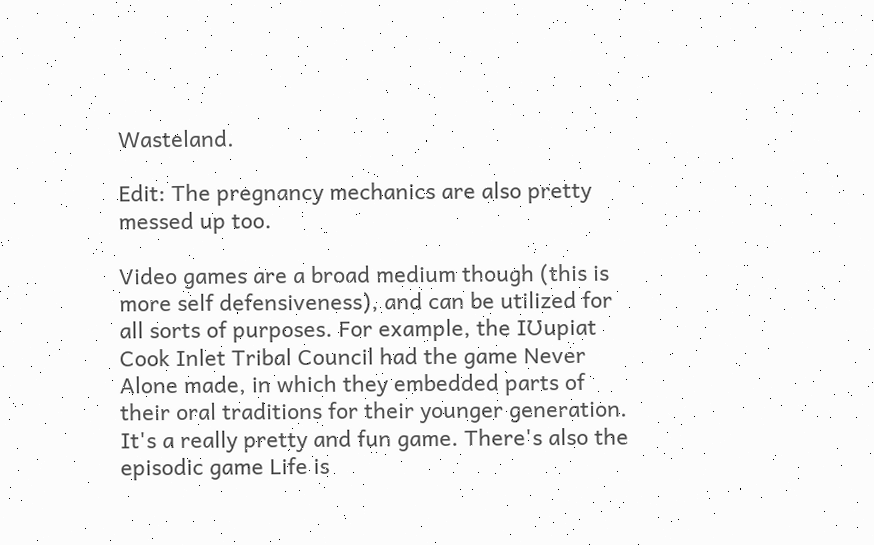Wasteland.

Edit: The pregnancy mechanics are also pretty messed up too.

Video games are a broad medium though (this is more self defensiveness), and can be utilized for all sorts of purposes. For example, the IƱupiat Cook Inlet Tribal Council had the game Never Alone made, in which they embedded parts of their oral traditions for their younger generation. It's a really pretty and fun game. There's also the episodic game Life is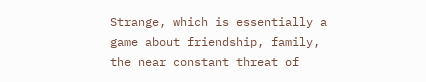Strange, which is essentially a game about friendship, family, the near constant threat of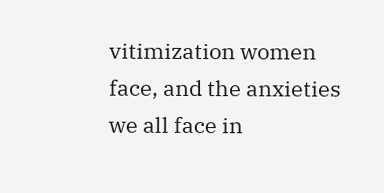vitimization women face, and the anxieties we all face in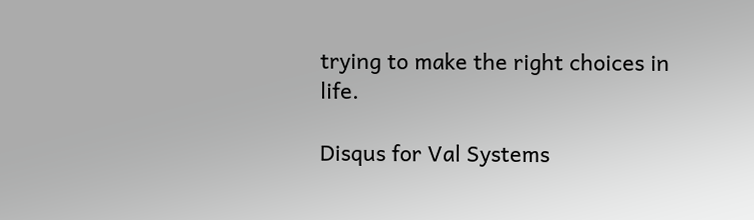trying to make the right choices in life.

Disqus for Val Systems